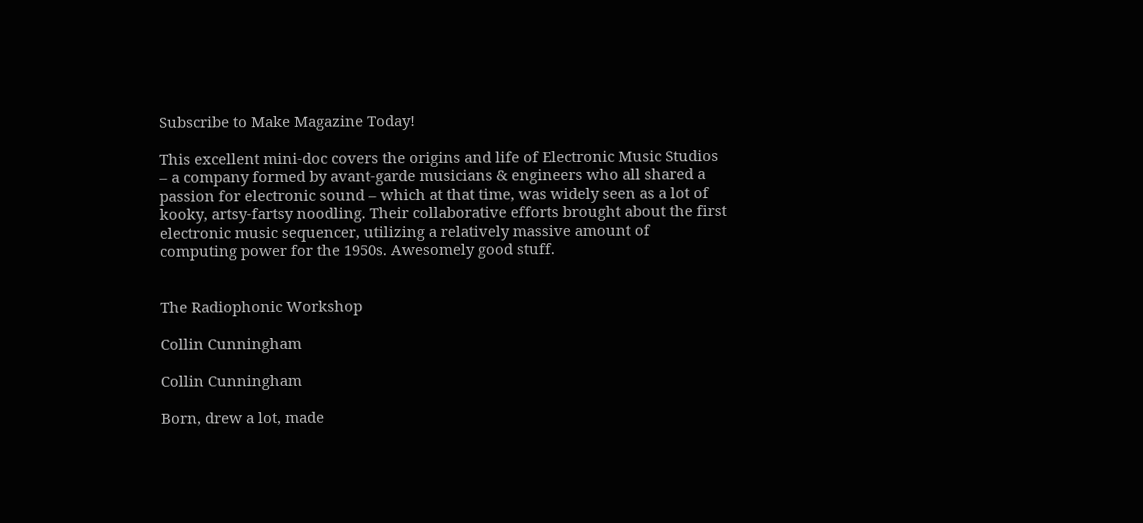Subscribe to Make Magazine Today!

This excellent mini-doc covers the origins and life of Electronic Music Studios – a company formed by avant-garde musicians & engineers who all shared a passion for electronic sound – which at that time, was widely seen as a lot of kooky, artsy-fartsy noodling. Their collaborative efforts brought about the first electronic music sequencer, utilizing a relatively massive amount of computing power for the 1950s. Awesomely good stuff.


The Radiophonic Workshop

Collin Cunningham

Collin Cunningham

Born, drew a lot, made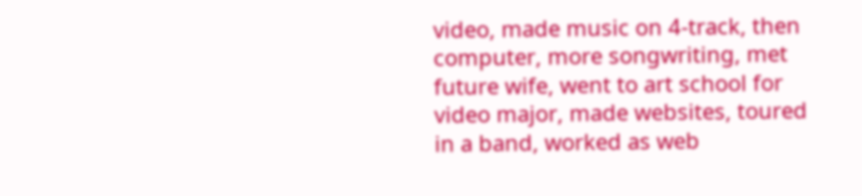video, made music on 4-track, then computer, more songwriting, met future wife, went to art school for video major, made websites, toured in a band, worked as web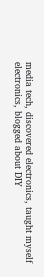media tech, discovered electronics, taught myself electronics, blogged about DIY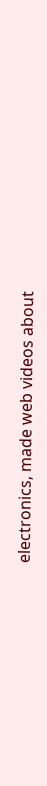electronics, made web videos about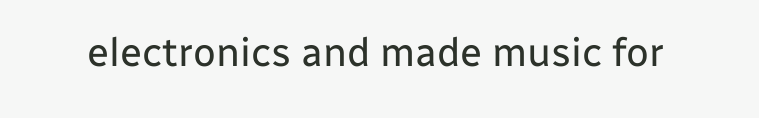electronics and made music for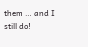them … and I still do!